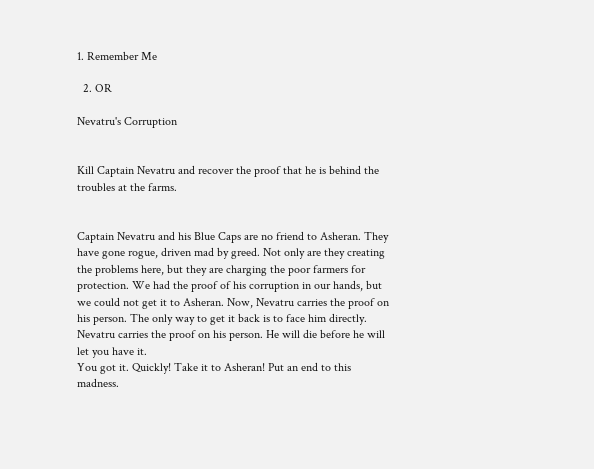1. Remember Me

  2. OR

Nevatru's Corruption


Kill Captain Nevatru and recover the proof that he is behind the troubles at the farms.


Captain Nevatru and his Blue Caps are no friend to Asheran. They have gone rogue, driven mad by greed. Not only are they creating the problems here, but they are charging the poor farmers for protection. We had the proof of his corruption in our hands, but we could not get it to Asheran. Now, Nevatru carries the proof on his person. The only way to get it back is to face him directly.
Nevatru carries the proof on his person. He will die before he will let you have it.
You got it. Quickly! Take it to Asheran! Put an end to this madness.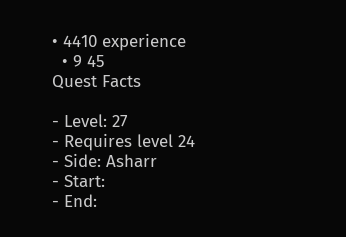• 4410 experience
  • 9 45
Quest Facts

- Level: 27
- Requires level 24
- Side: Asharr
- Start:
- End: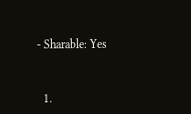- Sharable: Yes


  1.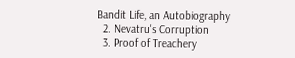Bandit Life, an Autobiography
  2. Nevatru's Corruption
  3. Proof of Treachery